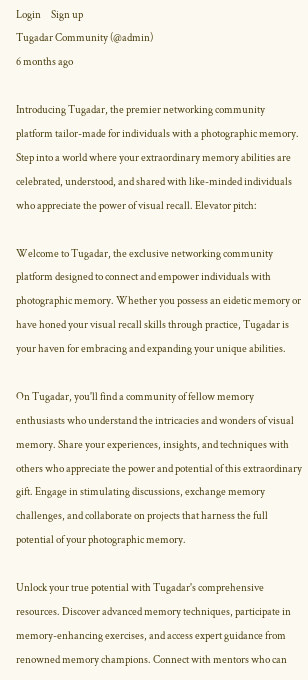Login     Sign up
Tugadar Community (@admin)
6 months ago

Introducing Tugadar, the premier networking community platform tailor-made for individuals with a photographic memory. Step into a world where your extraordinary memory abilities are celebrated, understood, and shared with like-minded individuals who appreciate the power of visual recall. Elevator pitch:

Welcome to Tugadar, the exclusive networking community platform designed to connect and empower individuals with photographic memory. Whether you possess an eidetic memory or have honed your visual recall skills through practice, Tugadar is your haven for embracing and expanding your unique abilities.

On Tugadar, you'll find a community of fellow memory enthusiasts who understand the intricacies and wonders of visual memory. Share your experiences, insights, and techniques with others who appreciate the power and potential of this extraordinary gift. Engage in stimulating discussions, exchange memory challenges, and collaborate on projects that harness the full potential of your photographic memory.

Unlock your true potential with Tugadar's comprehensive resources. Discover advanced memory techniques, participate in memory-enhancing exercises, and access expert guidance from renowned memory champions. Connect with mentors who can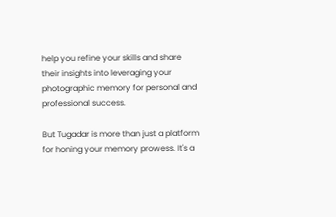help you refine your skills and share their insights into leveraging your photographic memory for personal and professional success.

But Tugadar is more than just a platform for honing your memory prowess. It's a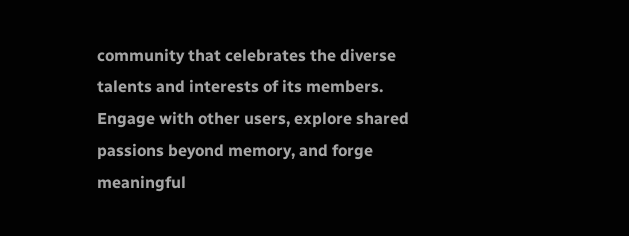community that celebrates the diverse talents and interests of its members. Engage with other users, explore shared passions beyond memory, and forge meaningful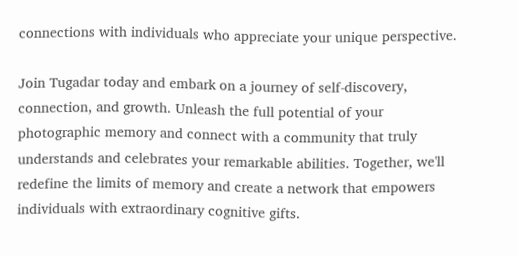connections with individuals who appreciate your unique perspective.

Join Tugadar today and embark on a journey of self-discovery, connection, and growth. Unleash the full potential of your photographic memory and connect with a community that truly understands and celebrates your remarkable abilities. Together, we'll redefine the limits of memory and create a network that empowers individuals with extraordinary cognitive gifts.